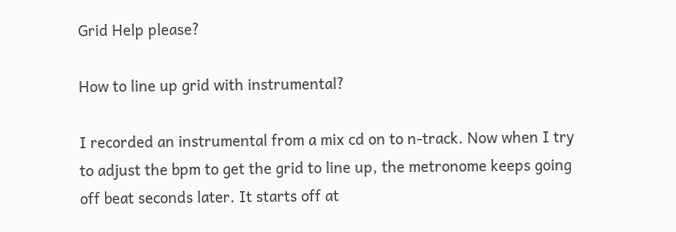Grid Help please?

How to line up grid with instrumental?

I recorded an instrumental from a mix cd on to n-track. Now when I try to adjust the bpm to get the grid to line up, the metronome keeps going off beat seconds later. It starts off at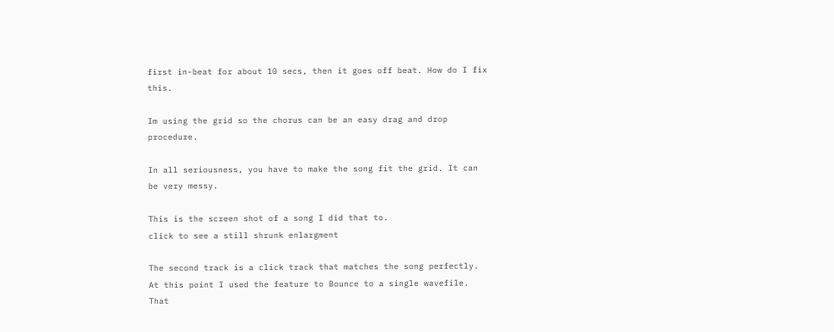first in-beat for about 10 secs, then it goes off beat. How do I fix this.

Im using the grid so the chorus can be an easy drag and drop procedure.

In all seriousness, you have to make the song fit the grid. It can be very messy.

This is the screen shot of a song I did that to.
click to see a still shrunk enlargment

The second track is a click track that matches the song perfectly. At this point I used the feature to Bounce to a single wavefile. That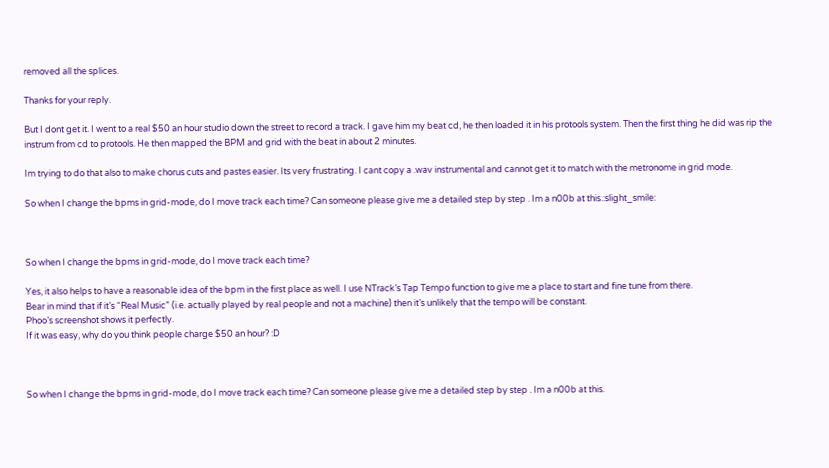removed all the splices.

Thanks for your reply.

But I dont get it. I went to a real $50 an hour studio down the street to record a track. I gave him my beat cd, he then loaded it in his protools system. Then the first thing he did was rip the instrum from cd to protools. He then mapped the BPM and grid with the beat in about 2 minutes.

Im trying to do that also to make chorus cuts and pastes easier. Its very frustrating. I cant copy a .wav instrumental and cannot get it to match with the metronome in grid mode.

So when I change the bpms in grid-mode, do I move track each time? Can someone please give me a detailed step by step . Im a n00b at this.:slight_smile:



So when I change the bpms in grid-mode, do I move track each time?

Yes, it also helps to have a reasonable idea of the bpm in the first place as well. I use NTrack’s Tap Tempo function to give me a place to start and fine tune from there.
Bear in mind that if it’s “Real Music” (i.e. actually played by real people and not a machine) then it’s unlikely that the tempo will be constant.
Phoo’s screenshot shows it perfectly.
If it was easy, why do you think people charge $50 an hour? :D



So when I change the bpms in grid-mode, do I move track each time? Can someone please give me a detailed step by step . Im a n00b at this.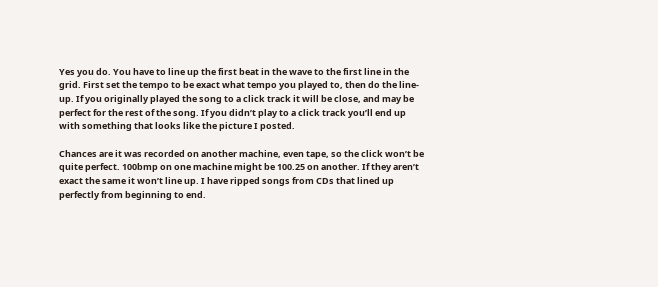Yes you do. You have to line up the first beat in the wave to the first line in the grid. First set the tempo to be exact what tempo you played to, then do the line-up. If you originally played the song to a click track it will be close, and may be perfect for the rest of the song. If you didn’t play to a click track you’ll end up with something that looks like the picture I posted.

Chances are it was recorded on another machine, even tape, so the click won’t be quite perfect. 100bmp on one machine might be 100.25 on another. If they aren’t exact the same it won’t line up. I have ripped songs from CDs that lined up perfectly from beginning to end.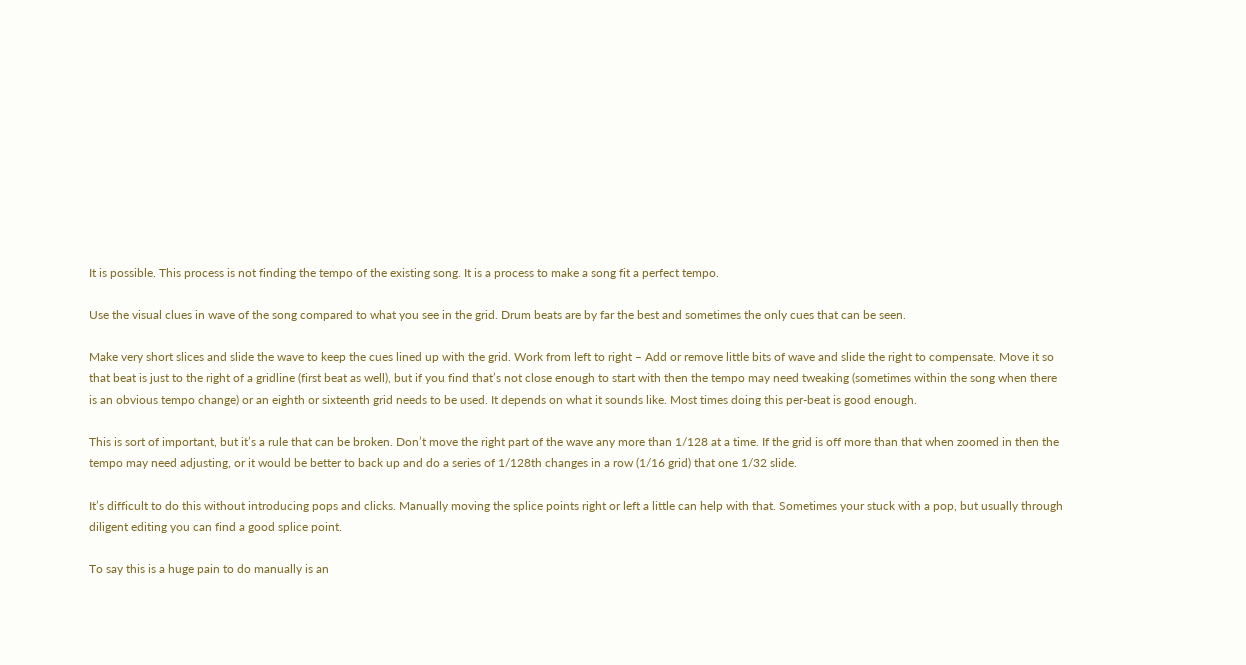It is possible. This process is not finding the tempo of the existing song. It is a process to make a song fit a perfect tempo.

Use the visual clues in wave of the song compared to what you see in the grid. Drum beats are by far the best and sometimes the only cues that can be seen.

Make very short slices and slide the wave to keep the cues lined up with the grid. Work from left to right – Add or remove little bits of wave and slide the right to compensate. Move it so that beat is just to the right of a gridline (first beat as well), but if you find that’s not close enough to start with then the tempo may need tweaking (sometimes within the song when there is an obvious tempo change) or an eighth or sixteenth grid needs to be used. It depends on what it sounds like. Most times doing this per-beat is good enough.

This is sort of important, but it’s a rule that can be broken. Don’t move the right part of the wave any more than 1/128 at a time. If the grid is off more than that when zoomed in then the tempo may need adjusting, or it would be better to back up and do a series of 1/128th changes in a row (1/16 grid) that one 1/32 slide.

It’s difficult to do this without introducing pops and clicks. Manually moving the splice points right or left a little can help with that. Sometimes your stuck with a pop, but usually through diligent editing you can find a good splice point.

To say this is a huge pain to do manually is an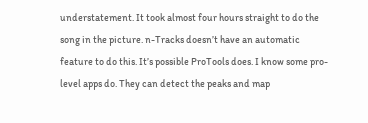understatement. It took almost four hours straight to do the song in the picture. n-Tracks doesn’t have an automatic feature to do this. It’s possible ProTools does. I know some pro-level apps do. They can detect the peaks and map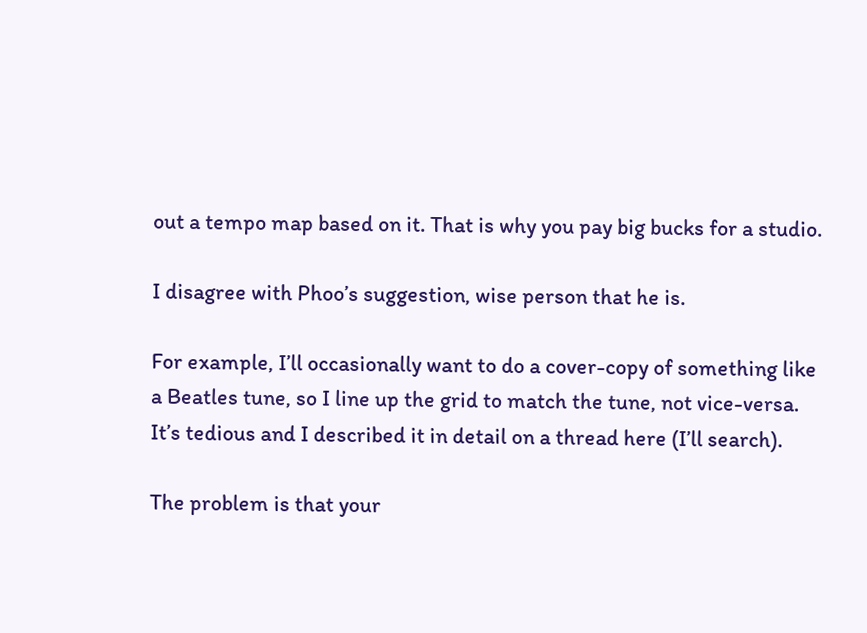out a tempo map based on it. That is why you pay big bucks for a studio.

I disagree with Phoo’s suggestion, wise person that he is.

For example, I’ll occasionally want to do a cover-copy of something like a Beatles tune, so I line up the grid to match the tune, not vice-versa. It’s tedious and I described it in detail on a thread here (I’ll search).

The problem is that your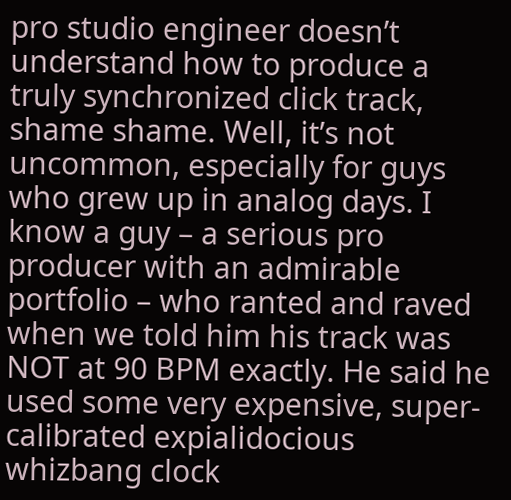pro studio engineer doesn’t understand how to produce a truly synchronized click track, shame shame. Well, it’s not uncommon, especially for guys who grew up in analog days. I know a guy – a serious pro producer with an admirable portfolio – who ranted and raved when we told him his track was NOT at 90 BPM exactly. He said he used some very expensive, super-calibrated expialidocious whizbang clock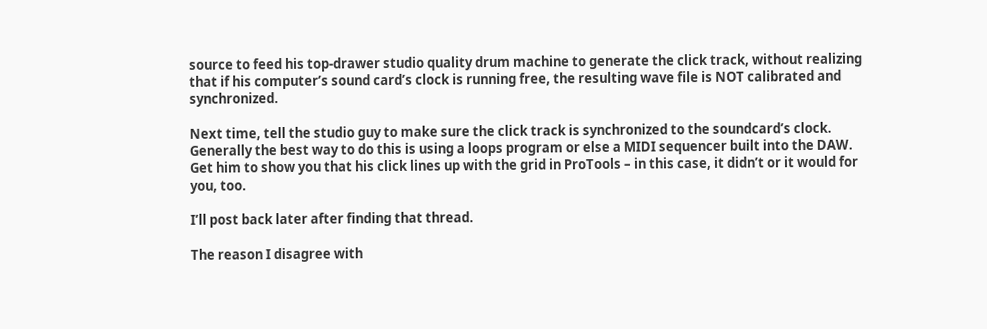source to feed his top-drawer studio quality drum machine to generate the click track, without realizing that if his computer’s sound card’s clock is running free, the resulting wave file is NOT calibrated and synchronized.

Next time, tell the studio guy to make sure the click track is synchronized to the soundcard’s clock. Generally the best way to do this is using a loops program or else a MIDI sequencer built into the DAW. Get him to show you that his click lines up with the grid in ProTools – in this case, it didn’t or it would for you, too.

I’ll post back later after finding that thread.

The reason I disagree with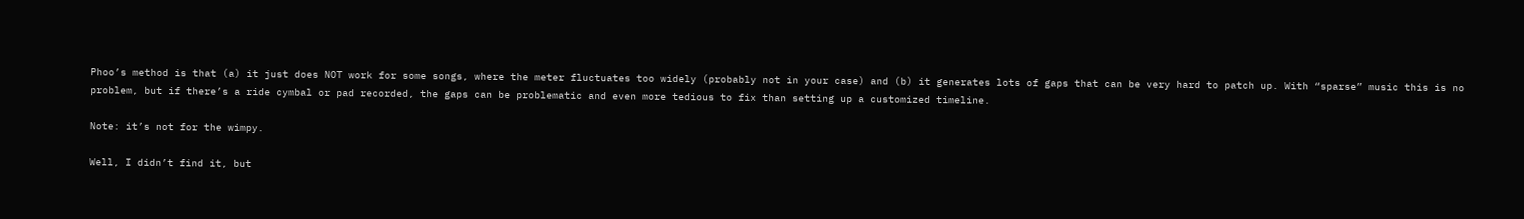Phoo’s method is that (a) it just does NOT work for some songs, where the meter fluctuates too widely (probably not in your case) and (b) it generates lots of gaps that can be very hard to patch up. With “sparse” music this is no problem, but if there’s a ride cymbal or pad recorded, the gaps can be problematic and even more tedious to fix than setting up a customized timeline.

Note: it’s not for the wimpy.

Well, I didn’t find it, but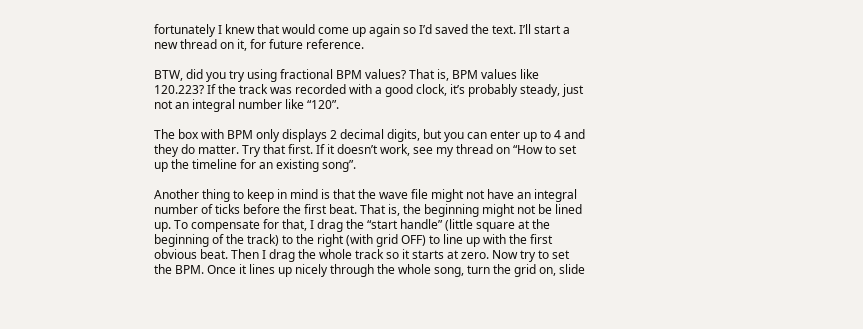fortunately I knew that would come up again so I’d saved the text. I’ll start a new thread on it, for future reference.

BTW, did you try using fractional BPM values? That is, BPM values like 120.223? If the track was recorded with a good clock, it’s probably steady, just not an integral number like “120”.

The box with BPM only displays 2 decimal digits, but you can enter up to 4 and they do matter. Try that first. If it doesn’t work, see my thread on “How to set up the timeline for an existing song”.

Another thing to keep in mind is that the wave file might not have an integral number of ticks before the first beat. That is, the beginning might not be lined up. To compensate for that, I drag the “start handle” (little square at the beginning of the track) to the right (with grid OFF) to line up with the first obvious beat. Then I drag the whole track so it starts at zero. Now try to set the BPM. Once it lines up nicely through the whole song, turn the grid on, slide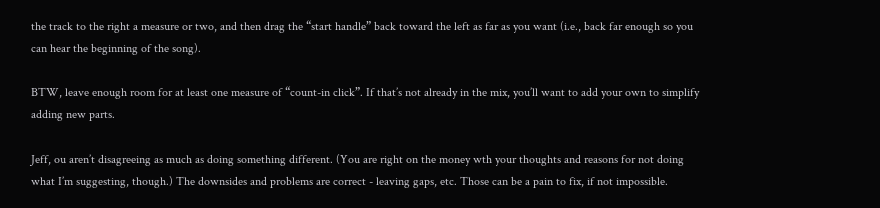the track to the right a measure or two, and then drag the “start handle” back toward the left as far as you want (i.e., back far enough so you can hear the beginning of the song).

BTW, leave enough room for at least one measure of “count-in click”. If that’s not already in the mix, you’ll want to add your own to simplify adding new parts.

Jeff, ou aren’t disagreeing as much as doing something different. (You are right on the money wth your thoughts and reasons for not doing what I’m suggesting, though.) The downsides and problems are correct - leaving gaps, etc. Those can be a pain to fix, if not impossible.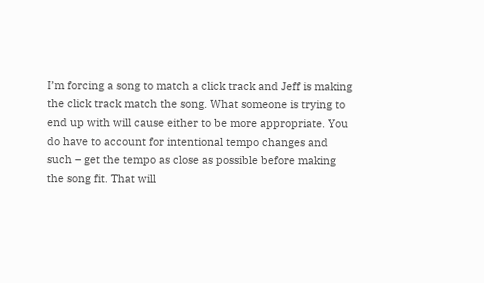I’m forcing a song to match a click track and Jeff is making the click track match the song. What someone is trying to end up with will cause either to be more appropriate. You do have to account for intentional tempo changes and such – get the tempo as close as possible before making the song fit. That will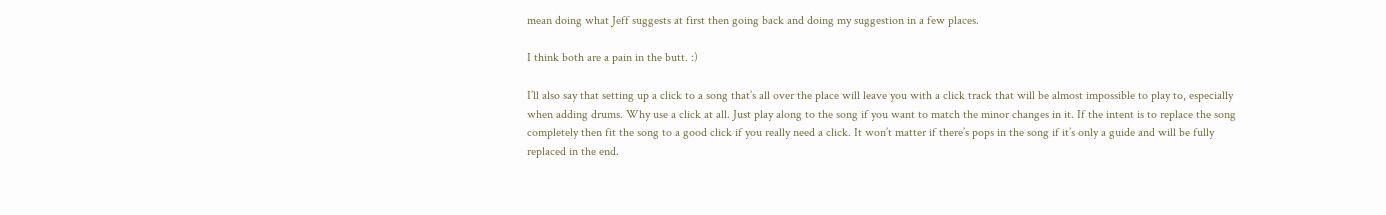mean doing what Jeff suggests at first then going back and doing my suggestion in a few places.

I think both are a pain in the butt. :)

I’ll also say that setting up a click to a song that’s all over the place will leave you with a click track that will be almost impossible to play to, especially when adding drums. Why use a click at all. Just play along to the song if you want to match the minor changes in it. If the intent is to replace the song completely then fit the song to a good click if you really need a click. It won’t matter if there’s pops in the song if it’s only a guide and will be fully replaced in the end.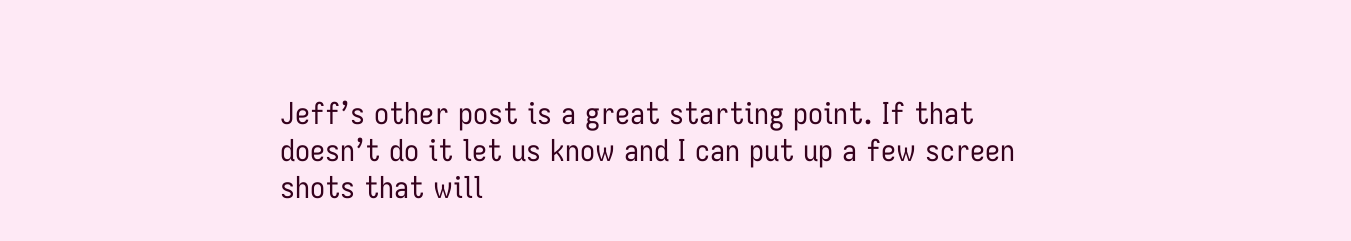Jeff’s other post is a great starting point. If that doesn’t do it let us know and I can put up a few screen shots that will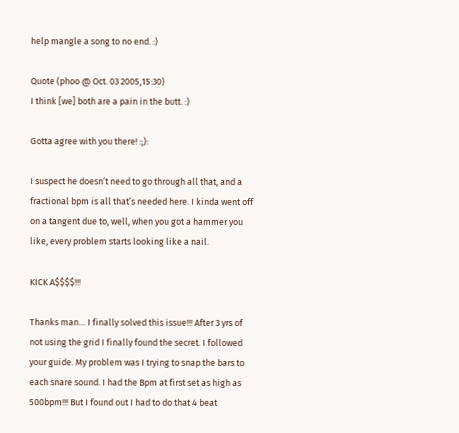help mangle a song to no end. :)

Quote (phoo @ Oct. 03 2005,15:30)
I think [we] both are a pain in the butt. :)

Gotta agree with you there! :;):

I suspect he doesn’t need to go through all that, and a fractional bpm is all that’s needed here. I kinda went off on a tangent due to, well, when you got a hammer you like, every problem starts looking like a nail.

KICK A$$$$!!!

Thanks man… I finally solved this issue!!! After 3 yrs of not using the grid I finally found the secret. I followed your guide. My problem was I trying to snap the bars to each snare sound. I had the Bpm at first set as high as 500bpm!!! But I found out I had to do that 4 beat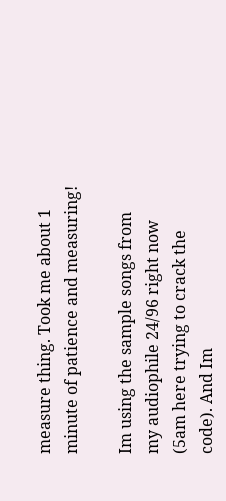measure thing. Took me about 1 minute of patience and measuring!

Im using the sample songs from my audiophile 24/96 right now (5am here trying to crack the code). And Im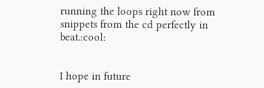running the loops right now from snippets from the cd perfectly in beat.:cool:


I hope in future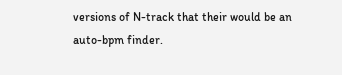versions of N-track that their would be an auto-bpm finder.